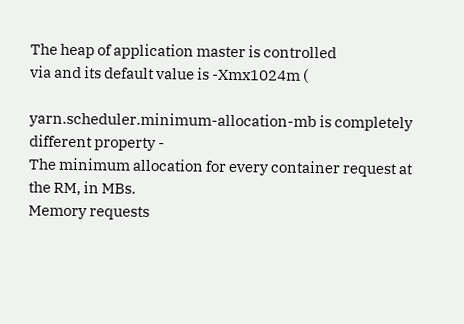The heap of application master is controlled
via and its default value is -Xmx1024m (

yarn.scheduler.minimum-allocation-mb is completely different property -
The minimum allocation for every container request at the RM, in MBs.
Memory requests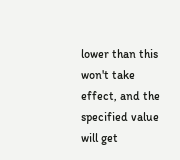lower than this won't take effect, and the specified value
will get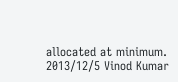allocated at minimum.
2013/12/5 Vinod Kumar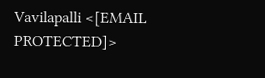Vavilapalli <[EMAIL PROTECTED]>